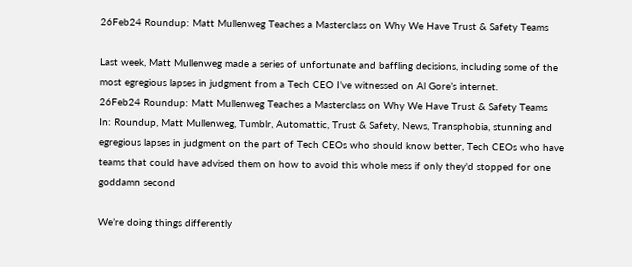26Feb24 Roundup: Matt Mullenweg Teaches a Masterclass on Why We Have Trust & Safety Teams

Last week, Matt Mullenweg made a series of unfortunate and baffling decisions, including some of the most egregious lapses in judgment from a Tech CEO I’ve witnessed on Al Gore’s internet.
26Feb24 Roundup: Matt Mullenweg Teaches a Masterclass on Why We Have Trust & Safety Teams
In: Roundup, Matt Mullenweg, Tumblr, Automattic, Trust & Safety, News, Transphobia, stunning and egregious lapses in judgment on the part of Tech CEOs who should know better, Tech CEOs who have teams that could have advised them on how to avoid this whole mess if only they'd stopped for one goddamn second

We’re doing things differently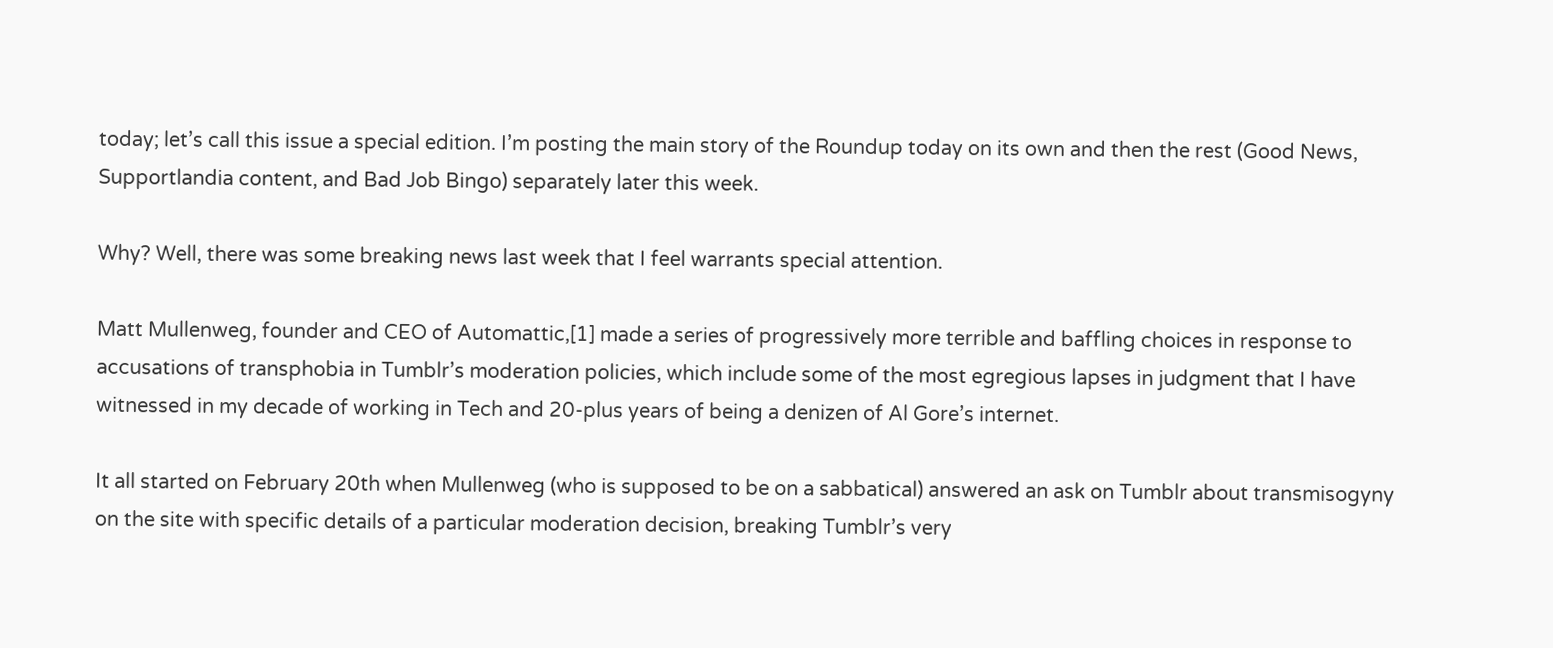today; let’s call this issue a special edition. I’m posting the main story of the Roundup today on its own and then the rest (Good News, Supportlandia content, and Bad Job Bingo) separately later this week.

Why? Well, there was some breaking news last week that I feel warrants special attention.

Matt Mullenweg, founder and CEO of Automattic,[1] made a series of progressively more terrible and baffling choices in response to accusations of transphobia in Tumblr’s moderation policies, which include some of the most egregious lapses in judgment that I have witnessed in my decade of working in Tech and 20-plus years of being a denizen of Al Gore’s internet.

It all started on February 20th when Mullenweg (who is supposed to be on a sabbatical) answered an ask on Tumblr about transmisogyny on the site with specific details of a particular moderation decision, breaking Tumblr’s very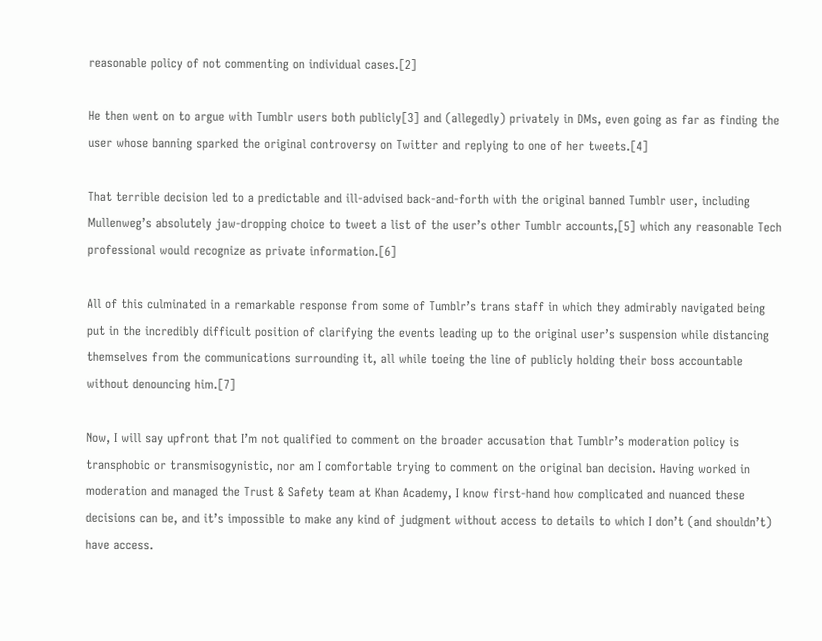reasonable policy of not commenting on individual cases.[2]

He then went on to argue with Tumblr users both publicly[3] and (allegedly) privately in DMs, even going as far as finding the user whose banning sparked the original controversy on Twitter and replying to one of her tweets.[4]

That terrible decision led to a predictable and ill-advised back-and-forth with the original banned Tumblr user, including Mullenweg’s absolutely jaw-dropping choice to tweet a list of the user’s other Tumblr accounts,[5] which any reasonable Tech professional would recognize as private information.[6]

All of this culminated in a remarkable response from some of Tumblr’s trans staff in which they admirably navigated being put in the incredibly difficult position of clarifying the events leading up to the original user’s suspension while distancing themselves from the communications surrounding it, all while toeing the line of publicly holding their boss accountable without denouncing him.[7]

Now, I will say upfront that I’m not qualified to comment on the broader accusation that Tumblr’s moderation policy is transphobic or transmisogynistic, nor am I comfortable trying to comment on the original ban decision. Having worked in moderation and managed the Trust & Safety team at Khan Academy, I know first-hand how complicated and nuanced these decisions can be, and it’s impossible to make any kind of judgment without access to details to which I don’t (and shouldn’t) have access.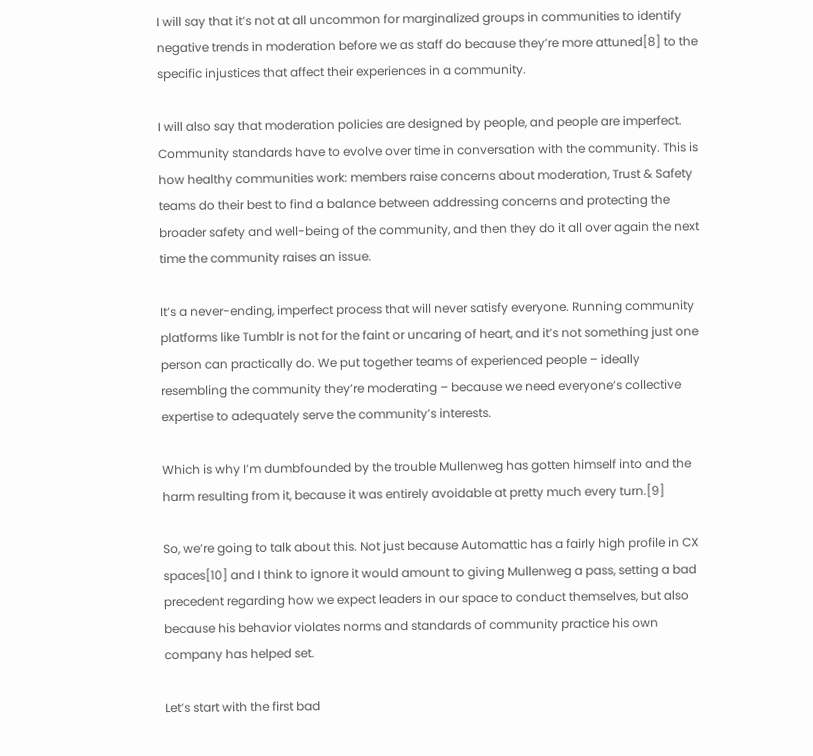I will say that it’s not at all uncommon for marginalized groups in communities to identify negative trends in moderation before we as staff do because they’re more attuned[8] to the specific injustices that affect their experiences in a community.

I will also say that moderation policies are designed by people, and people are imperfect. Community standards have to evolve over time in conversation with the community. This is how healthy communities work: members raise concerns about moderation, Trust & Safety teams do their best to find a balance between addressing concerns and protecting the broader safety and well-being of the community, and then they do it all over again the next time the community raises an issue.

It’s a never-ending, imperfect process that will never satisfy everyone. Running community platforms like Tumblr is not for the faint or uncaring of heart, and it’s not something just one person can practically do. We put together teams of experienced people – ideally resembling the community they’re moderating – because we need everyone’s collective expertise to adequately serve the community’s interests.

Which is why I’m dumbfounded by the trouble Mullenweg has gotten himself into and the harm resulting from it, because it was entirely avoidable at pretty much every turn.[9]

So, we’re going to talk about this. Not just because Automattic has a fairly high profile in CX spaces[10] and I think to ignore it would amount to giving Mullenweg a pass, setting a bad precedent regarding how we expect leaders in our space to conduct themselves, but also because his behavior violates norms and standards of community practice his own company has helped set.

Let’s start with the first bad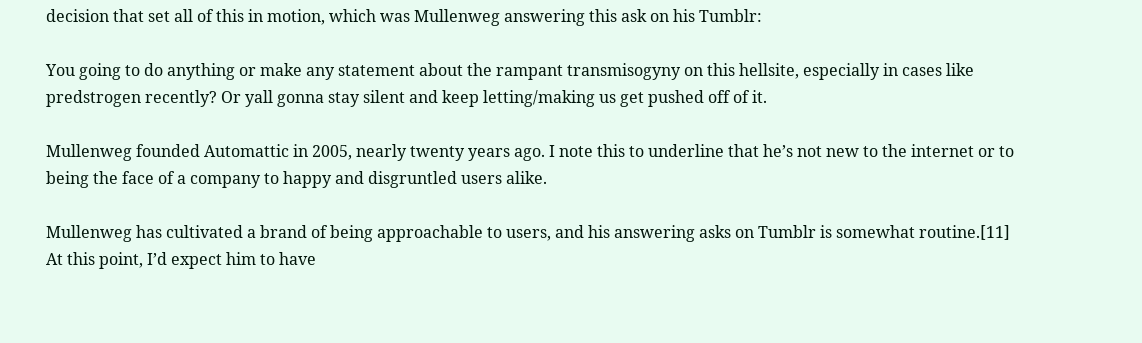decision that set all of this in motion, which was Mullenweg answering this ask on his Tumblr:

You going to do anything or make any statement about the rampant transmisogyny on this hellsite, especially in cases like predstrogen recently? Or yall gonna stay silent and keep letting/making us get pushed off of it.

Mullenweg founded Automattic in 2005, nearly twenty years ago. I note this to underline that he’s not new to the internet or to being the face of a company to happy and disgruntled users alike.

Mullenweg has cultivated a brand of being approachable to users, and his answering asks on Tumblr is somewhat routine.[11] At this point, I’d expect him to have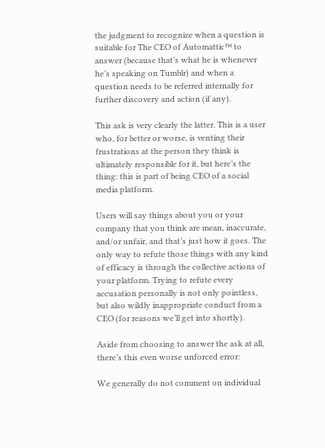the judgment to recognize when a question is suitable for The CEO of Automattic™ to answer (because that’s what he is whenever he’s speaking on Tumblr) and when a question needs to be referred internally for further discovery and action (if any).

This ask is very clearly the latter. This is a user who, for better or worse, is venting their frustrations at the person they think is ultimately responsible for it, but here’s the thing: this is part of being CEO of a social media platform.

Users will say things about you or your company that you think are mean, inaccurate, and/or unfair, and that’s just how it goes. The only way to refute those things with any kind of efficacy is through the collective actions of your platform. Trying to refute every accusation personally is not only pointless, but also wildly inappropriate conduct from a CEO (for reasons we’ll get into shortly).

Aside from choosing to answer the ask at all, there’s this even worse unforced error:

We generally do not comment on individual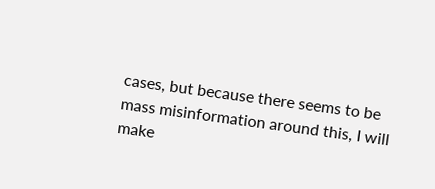cases, but because there seems to be mass misinformation around this, I will make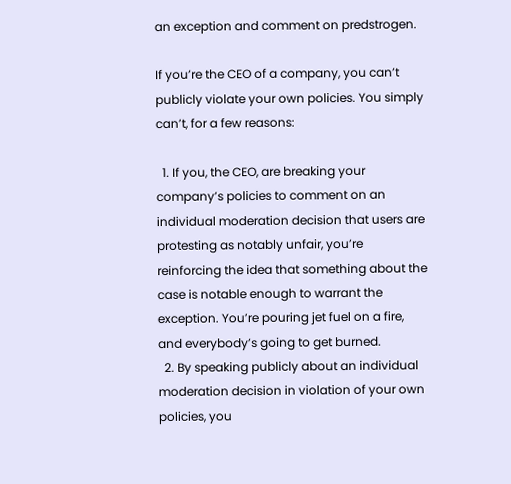an exception and comment on predstrogen.

If you’re the CEO of a company, you can’t publicly violate your own policies. You simply can’t, for a few reasons:

  1. If you, the CEO, are breaking your company’s policies to comment on an individual moderation decision that users are protesting as notably unfair, you’re reinforcing the idea that something about the case is notable enough to warrant the exception. You’re pouring jet fuel on a fire, and everybody’s going to get burned.
  2. By speaking publicly about an individual moderation decision in violation of your own policies, you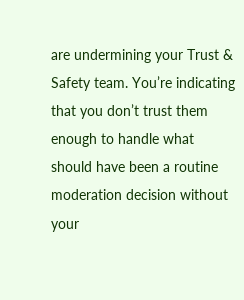are undermining your Trust & Safety team. You’re indicating that you don’t trust them enough to handle what should have been a routine moderation decision without your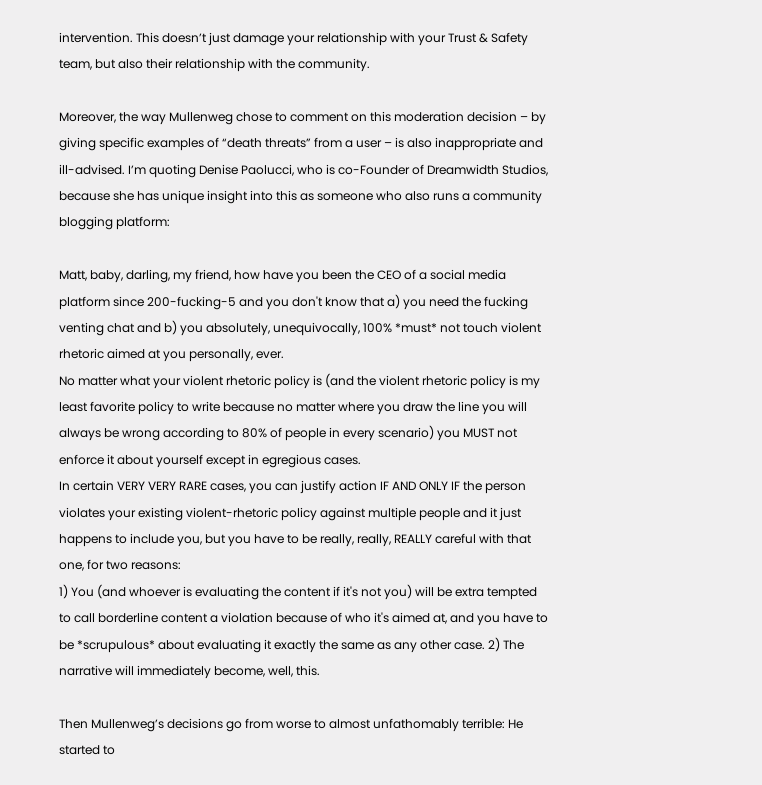intervention. This doesn’t just damage your relationship with your Trust & Safety team, but also their relationship with the community.

Moreover, the way Mullenweg chose to comment on this moderation decision – by giving specific examples of “death threats” from a user – is also inappropriate and ill-advised. I’m quoting Denise Paolucci, who is co-Founder of Dreamwidth Studios, because she has unique insight into this as someone who also runs a community blogging platform:

Matt, baby, darling, my friend, how have you been the CEO of a social media platform since 200-fucking-5 and you don't know that a) you need the fucking venting chat and b) you absolutely, unequivocally, 100% *must* not touch violent rhetoric aimed at you personally, ever.
No matter what your violent rhetoric policy is (and the violent rhetoric policy is my least favorite policy to write because no matter where you draw the line you will always be wrong according to 80% of people in every scenario) you MUST not enforce it about yourself except in egregious cases.
In certain VERY VERY RARE cases, you can justify action IF AND ONLY IF the person violates your existing violent-rhetoric policy against multiple people and it just happens to include you, but you have to be really, really, REALLY careful with that one, for two reasons:
1) You (and whoever is evaluating the content if it's not you) will be extra tempted to call borderline content a violation because of who it's aimed at, and you have to be *scrupulous* about evaluating it exactly the same as any other case. 2) The narrative will immediately become, well, this.

Then Mullenweg’s decisions go from worse to almost unfathomably terrible: He started to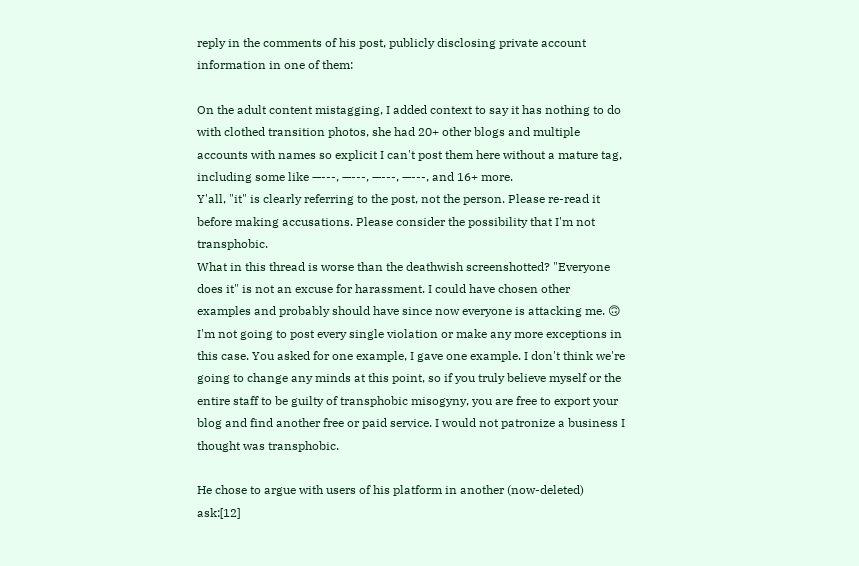reply in the comments of his post, publicly disclosing private account information in one of them:

On the adult content mistagging, I added context to say it has nothing to do with clothed transition photos, she had 20+ other blogs and multiple accounts with names so explicit I can't post them here without a mature tag, including some like —---, —---, —---, —---, and 16+ more.
Y'all, "it" is clearly referring to the post, not the person. Please re-read it before making accusations. Please consider the possibility that I'm not transphobic.
What in this thread is worse than the deathwish screenshotted? "Everyone does it" is not an excuse for harassment. I could have chosen other examples and probably should have since now everyone is attacking me. 🙃
I'm not going to post every single violation or make any more exceptions in this case. You asked for one example, I gave one example. I don't think we're going to change any minds at this point, so if you truly believe myself or the entire staff to be guilty of transphobic misogyny, you are free to export your blog and find another free or paid service. I would not patronize a business I thought was transphobic.

He chose to argue with users of his platform in another (now-deleted) ask:[12]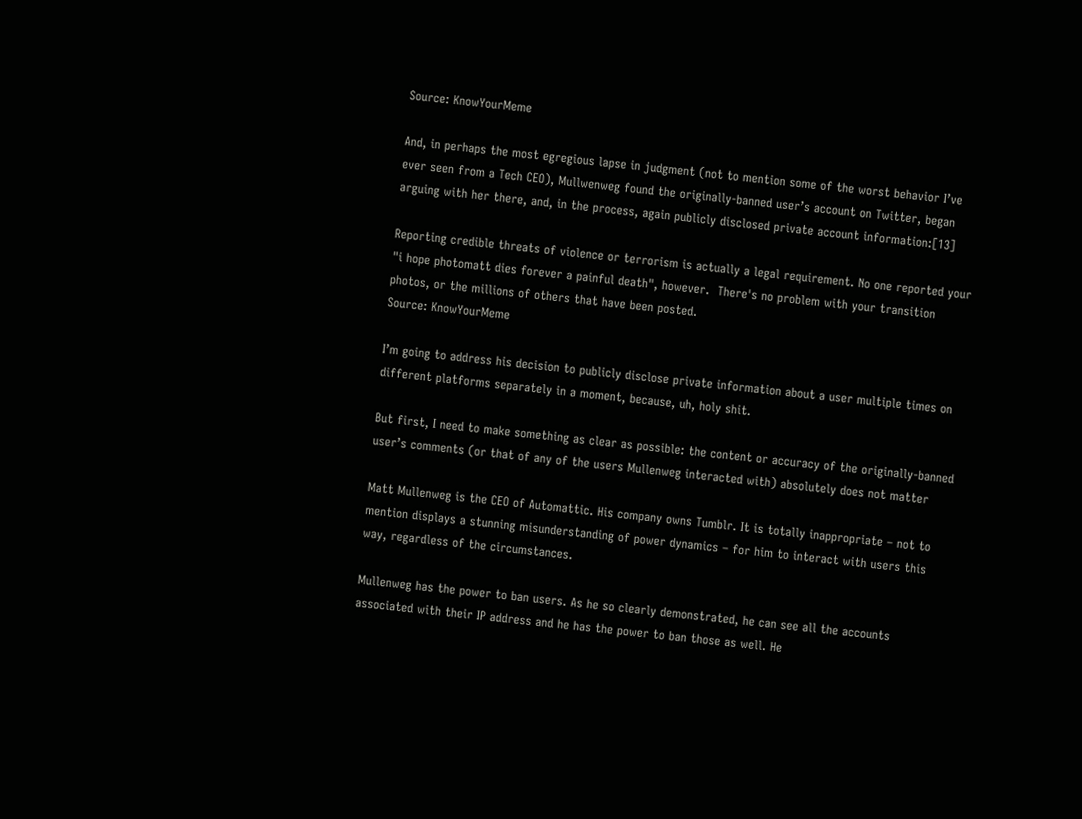Source: KnowYourMeme

And, in perhaps the most egregious lapse in judgment (not to mention some of the worst behavior I’ve ever seen from a Tech CEO), Mullwenweg found the originally-banned user’s account on Twitter, began arguing with her there, and, in the process, again publicly disclosed private account information:[13]

Reporting credible threats of violence or terrorism is actually a legal requirement. No one reported your "i hope photomatt dies forever a painful death", however.  There's no problem with your transition photos, or the millions of others that have been posted.
Source: KnowYourMeme

I’m going to address his decision to publicly disclose private information about a user multiple times on different platforms separately in a moment, because, uh, holy shit.

But first, I need to make something as clear as possible: the content or accuracy of the originally-banned user’s comments (or that of any of the users Mullenweg interacted with) absolutely does not matter

Matt Mullenweg is the CEO of Automattic. His company owns Tumblr. It is totally inappropriate – not to mention displays a stunning misunderstanding of power dynamics – for him to interact with users this way, regardless of the circumstances.

Mullenweg has the power to ban users. As he so clearly demonstrated, he can see all the accounts associated with their IP address and he has the power to ban those as well. He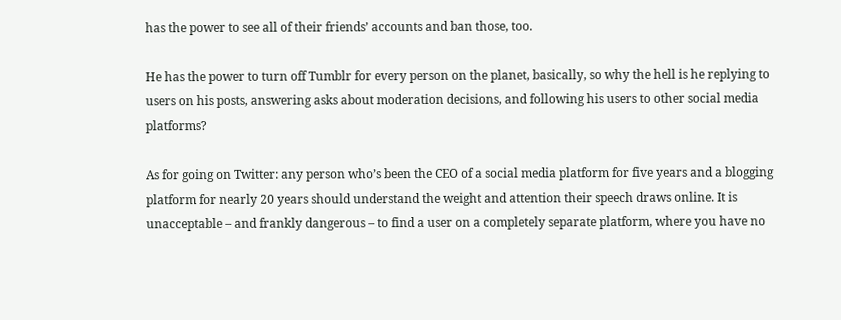has the power to see all of their friends’ accounts and ban those, too.

He has the power to turn off Tumblr for every person on the planet, basically, so why the hell is he replying to users on his posts, answering asks about moderation decisions, and following his users to other social media platforms?

As for going on Twitter: any person who’s been the CEO of a social media platform for five years and a blogging platform for nearly 20 years should understand the weight and attention their speech draws online. It is unacceptable – and frankly dangerous – to find a user on a completely separate platform, where you have no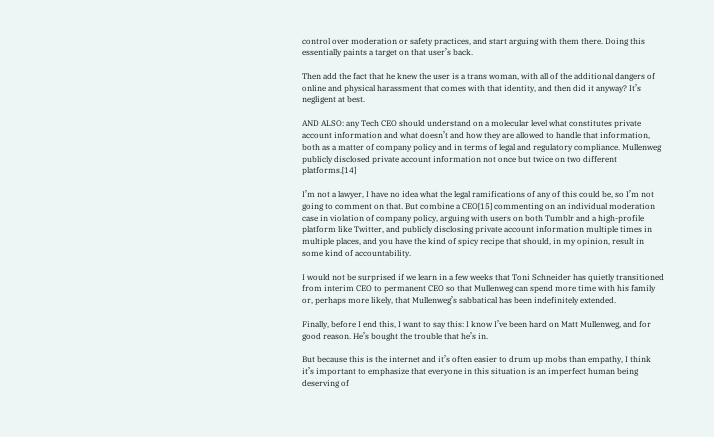control over moderation or safety practices, and start arguing with them there. Doing this essentially paints a target on that user’s back.

Then add the fact that he knew the user is a trans woman, with all of the additional dangers of online and physical harassment that comes with that identity, and then did it anyway? It’s negligent at best.

AND ALSO: any Tech CEO should understand on a molecular level what constitutes private account information and what doesn’t and how they are allowed to handle that information, both as a matter of company policy and in terms of legal and regulatory compliance. Mullenweg publicly disclosed private account information not once but twice on two different platforms.[14]

I’m not a lawyer, I have no idea what the legal ramifications of any of this could be, so I’m not going to comment on that. But combine a CEO[15] commenting on an individual moderation case in violation of company policy, arguing with users on both Tumblr and a high-profile platform like Twitter, and publicly disclosing private account information multiple times in multiple places, and you have the kind of spicy recipe that should, in my opinion, result in some kind of accountability.

I would not be surprised if we learn in a few weeks that Toni Schneider has quietly transitioned from interim CEO to permanent CEO so that Mullenweg can spend more time with his family or, perhaps more likely, that Mullenweg’s sabbatical has been indefinitely extended.

Finally, before I end this, I want to say this: I know I’ve been hard on Matt Mullenweg, and for good reason. He’s bought the trouble that he’s in.

But because this is the internet and it’s often easier to drum up mobs than empathy, I think it’s important to emphasize that everyone in this situation is an imperfect human being deserving of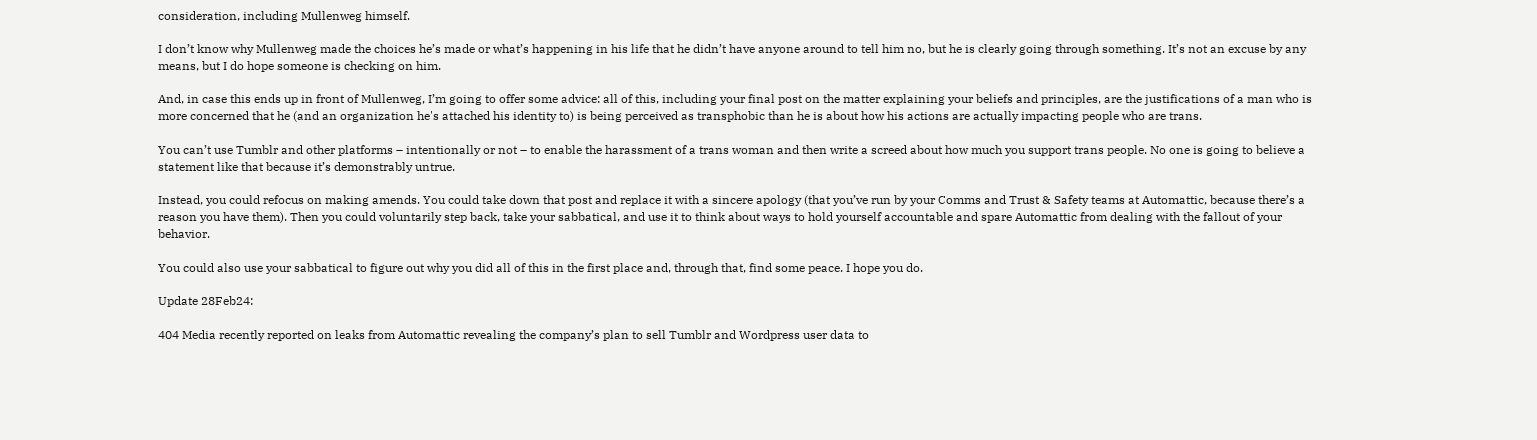consideration, including Mullenweg himself.

I don’t know why Mullenweg made the choices he’s made or what’s happening in his life that he didn’t have anyone around to tell him no, but he is clearly going through something. It’s not an excuse by any means, but I do hope someone is checking on him.

And, in case this ends up in front of Mullenweg, I’m going to offer some advice: all of this, including your final post on the matter explaining your beliefs and principles, are the justifications of a man who is more concerned that he (and an organization he's attached his identity to) is being perceived as transphobic than he is about how his actions are actually impacting people who are trans.

You can’t use Tumblr and other platforms – intentionally or not – to enable the harassment of a trans woman and then write a screed about how much you support trans people. No one is going to believe a statement like that because it’s demonstrably untrue.

Instead, you could refocus on making amends. You could take down that post and replace it with a sincere apology (that you’ve run by your Comms and Trust & Safety teams at Automattic, because there’s a reason you have them). Then you could voluntarily step back, take your sabbatical, and use it to think about ways to hold yourself accountable and spare Automattic from dealing with the fallout of your behavior.

You could also use your sabbatical to figure out why you did all of this in the first place and, through that, find some peace. I hope you do.

Update 28Feb24:

404 Media recently reported on leaks from Automattic revealing the company’s plan to sell Tumblr and Wordpress user data to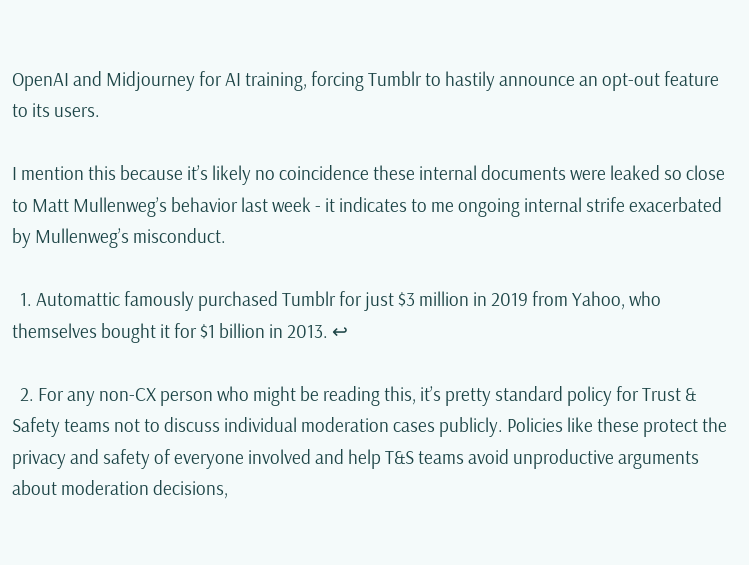OpenAI and Midjourney for AI training, forcing Tumblr to hastily announce an opt-out feature to its users.

I mention this because it’s likely no coincidence these internal documents were leaked so close to Matt Mullenweg’s behavior last week - it indicates to me ongoing internal strife exacerbated by Mullenweg’s misconduct.

  1. Automattic famously purchased Tumblr for just $3 million in 2019 from Yahoo, who themselves bought it for $1 billion in 2013. ↩

  2. For any non-CX person who might be reading this, it’s pretty standard policy for Trust & Safety teams not to discuss individual moderation cases publicly. Policies like these protect the privacy and safety of everyone involved and help T&S teams avoid unproductive arguments about moderation decisions,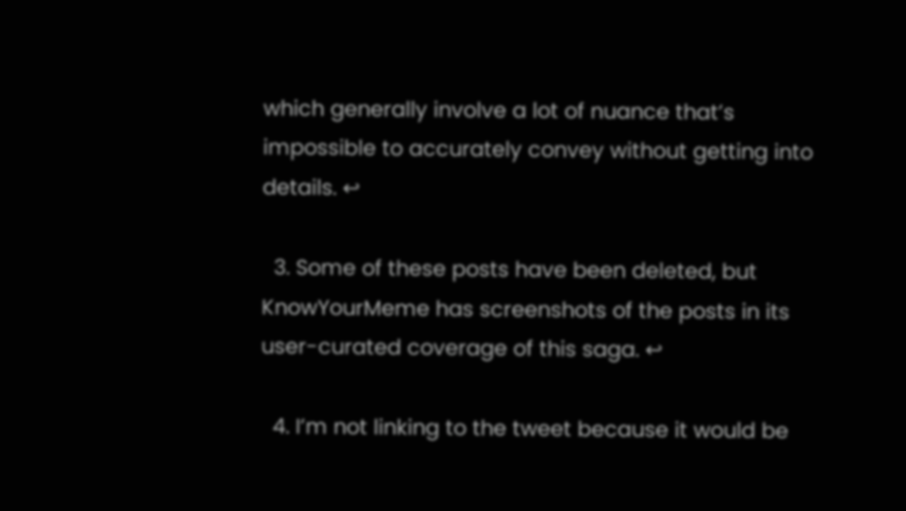which generally involve a lot of nuance that’s impossible to accurately convey without getting into details. ↩

  3. Some of these posts have been deleted, but KnowYourMeme has screenshots of the posts in its user-curated coverage of this saga. ↩

  4. I’m not linking to the tweet because it would be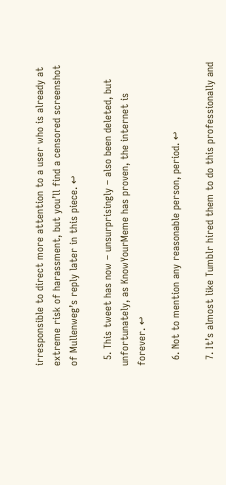irresponsible to direct more attention to a user who is already at extreme risk of harassment, but you’ll find a censored screenshot of Mullenweg’s reply later in this piece. ↩

  5. This tweet has now – unsurprisingly – also been deleted, but unfortunately, as KnowYourMeme has proven, the internet is forever. ↩

  6. Not to mention any reasonable person, period. ↩

  7. It’s almost like Tumblr hired them to do this professionally and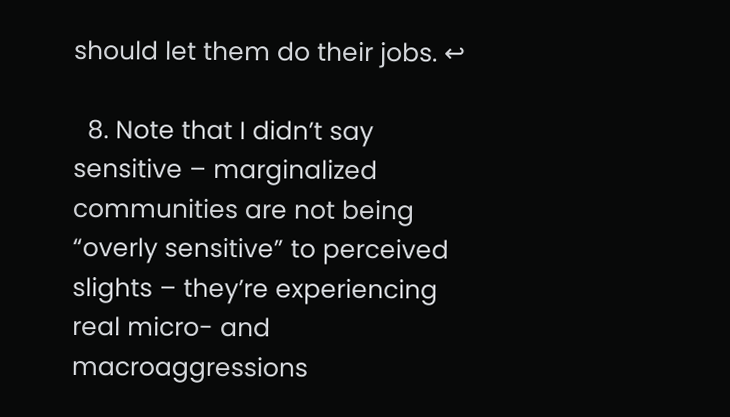should let them do their jobs. ↩

  8. Note that I didn’t say sensitive – marginalized communities are not being “overly sensitive” to perceived slights – they’re experiencing real micro- and macroaggressions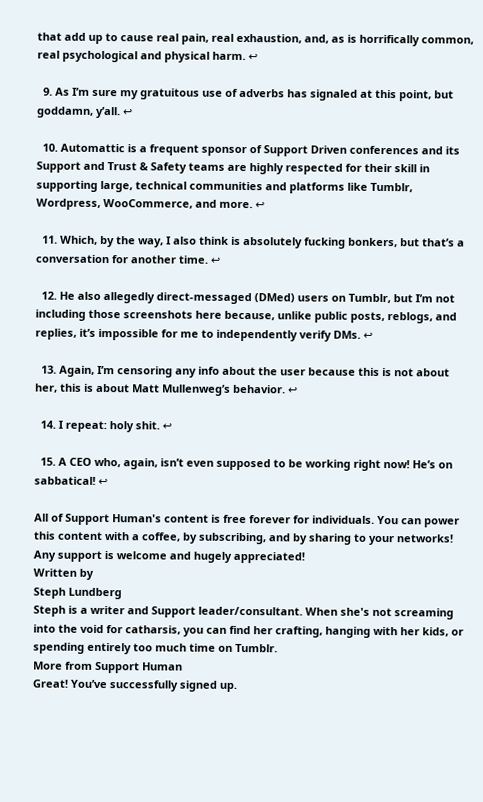that add up to cause real pain, real exhaustion, and, as is horrifically common, real psychological and physical harm. ↩

  9. As I’m sure my gratuitous use of adverbs has signaled at this point, but goddamn, y’all. ↩

  10. Automattic is a frequent sponsor of Support Driven conferences and its Support and Trust & Safety teams are highly respected for their skill in supporting large, technical communities and platforms like Tumblr, Wordpress, WooCommerce, and more. ↩

  11. Which, by the way, I also think is absolutely fucking bonkers, but that’s a conversation for another time. ↩

  12. He also allegedly direct-messaged (DMed) users on Tumblr, but I’m not including those screenshots here because, unlike public posts, reblogs, and replies, it’s impossible for me to independently verify DMs. ↩

  13. Again, I’m censoring any info about the user because this is not about her, this is about Matt Mullenweg’s behavior. ↩

  14. I repeat: holy shit. ↩

  15. A CEO who, again, isn’t even supposed to be working right now! He’s on sabbatical! ↩

All of Support Human's content is free forever for individuals. You can power this content with a coffee, by subscribing, and by sharing to your networks! Any support is welcome and hugely appreciated!
Written by
Steph Lundberg
Steph is a writer and Support leader/consultant. When she's not screaming into the void for catharsis, you can find her crafting, hanging with her kids, or spending entirely too much time on Tumblr.
More from Support Human
Great! You’ve successfully signed up.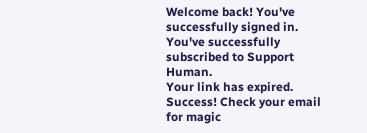Welcome back! You've successfully signed in.
You've successfully subscribed to Support Human.
Your link has expired.
Success! Check your email for magic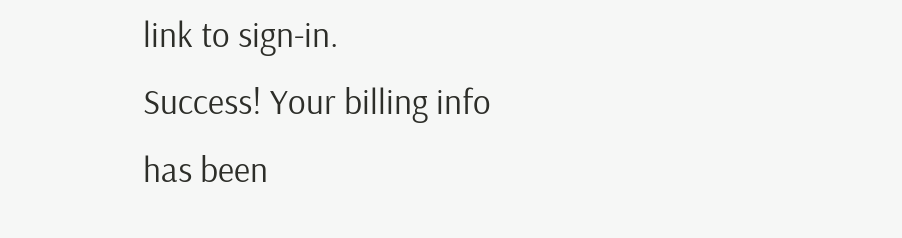link to sign-in.
Success! Your billing info has been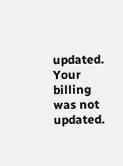updated.
Your billing was not updated.